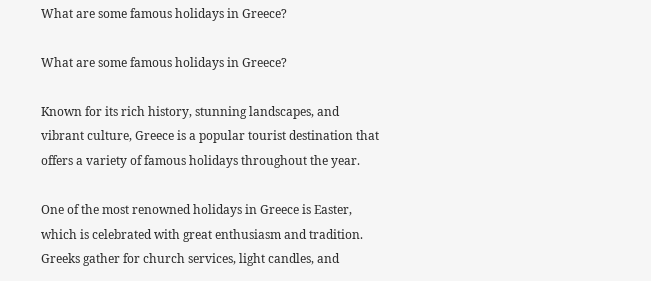What are some famous holidays in Greece?

What are some famous holidays in Greece?

Known for its rich history, stunning landscapes, and vibrant culture, Greece is a popular tourist destination that offers a variety of famous holidays throughout the year.

One of the most renowned holidays in Greece is Easter, which is celebrated with great enthusiasm and tradition. Greeks gather for church services, light candles, and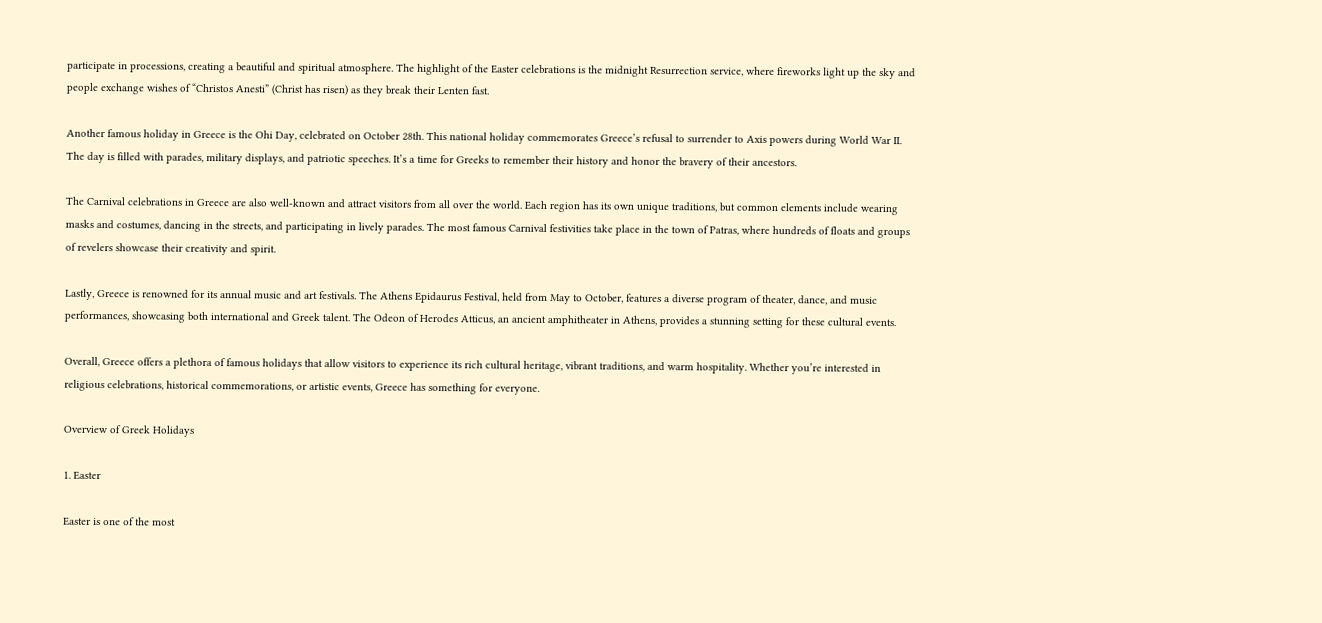participate in processions, creating a beautiful and spiritual atmosphere. The highlight of the Easter celebrations is the midnight Resurrection service, where fireworks light up the sky and people exchange wishes of “Christos Anesti” (Christ has risen) as they break their Lenten fast.

Another famous holiday in Greece is the Ohi Day, celebrated on October 28th. This national holiday commemorates Greece’s refusal to surrender to Axis powers during World War II. The day is filled with parades, military displays, and patriotic speeches. It’s a time for Greeks to remember their history and honor the bravery of their ancestors.

The Carnival celebrations in Greece are also well-known and attract visitors from all over the world. Each region has its own unique traditions, but common elements include wearing masks and costumes, dancing in the streets, and participating in lively parades. The most famous Carnival festivities take place in the town of Patras, where hundreds of floats and groups of revelers showcase their creativity and spirit.

Lastly, Greece is renowned for its annual music and art festivals. The Athens Epidaurus Festival, held from May to October, features a diverse program of theater, dance, and music performances, showcasing both international and Greek talent. The Odeon of Herodes Atticus, an ancient amphitheater in Athens, provides a stunning setting for these cultural events.

Overall, Greece offers a plethora of famous holidays that allow visitors to experience its rich cultural heritage, vibrant traditions, and warm hospitality. Whether you’re interested in religious celebrations, historical commemorations, or artistic events, Greece has something for everyone.

Overview of Greek Holidays

1. Easter

Easter is one of the most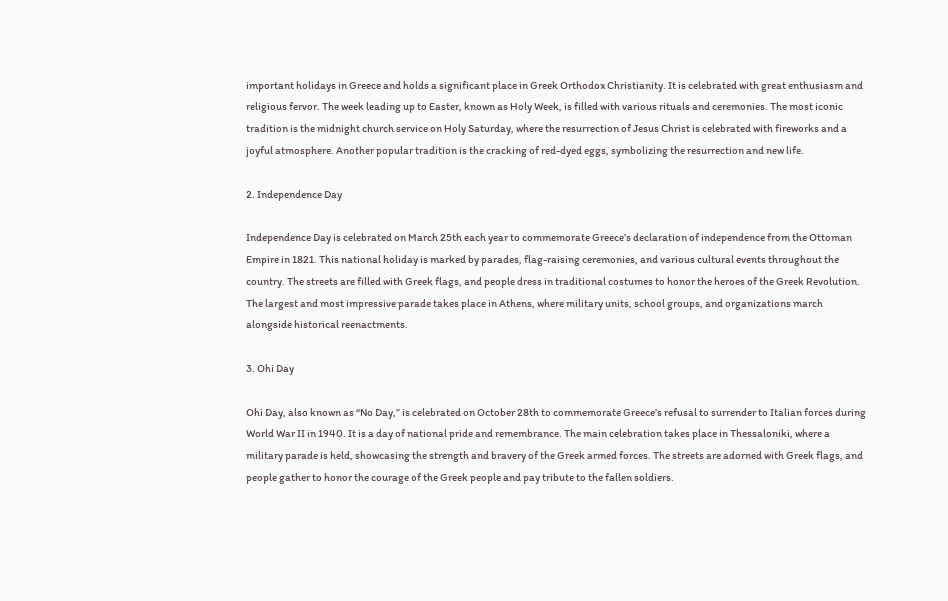important holidays in Greece and holds a significant place in Greek Orthodox Christianity. It is celebrated with great enthusiasm and religious fervor. The week leading up to Easter, known as Holy Week, is filled with various rituals and ceremonies. The most iconic tradition is the midnight church service on Holy Saturday, where the resurrection of Jesus Christ is celebrated with fireworks and a joyful atmosphere. Another popular tradition is the cracking of red-dyed eggs, symbolizing the resurrection and new life.

2. Independence Day

Independence Day is celebrated on March 25th each year to commemorate Greece’s declaration of independence from the Ottoman Empire in 1821. This national holiday is marked by parades, flag-raising ceremonies, and various cultural events throughout the country. The streets are filled with Greek flags, and people dress in traditional costumes to honor the heroes of the Greek Revolution. The largest and most impressive parade takes place in Athens, where military units, school groups, and organizations march alongside historical reenactments.

3. Ohi Day

Ohi Day, also known as “No Day,” is celebrated on October 28th to commemorate Greece’s refusal to surrender to Italian forces during World War II in 1940. It is a day of national pride and remembrance. The main celebration takes place in Thessaloniki, where a military parade is held, showcasing the strength and bravery of the Greek armed forces. The streets are adorned with Greek flags, and people gather to honor the courage of the Greek people and pay tribute to the fallen soldiers.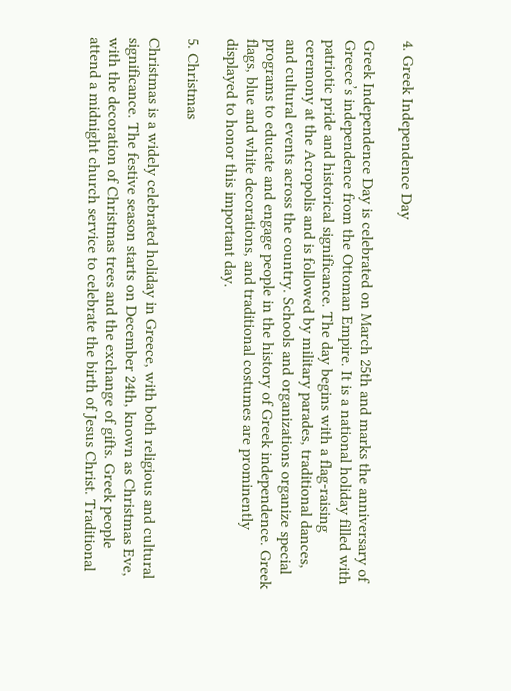4. Greek Independence Day

Greek Independence Day is celebrated on March 25th and marks the anniversary of Greece’s independence from the Ottoman Empire. It is a national holiday filled with patriotic pride and historical significance. The day begins with a flag-raising ceremony at the Acropolis and is followed by military parades, traditional dances, and cultural events across the country. Schools and organizations organize special programs to educate and engage people in the history of Greek independence. Greek flags, blue and white decorations, and traditional costumes are prominently displayed to honor this important day.

5. Christmas

Christmas is a widely celebrated holiday in Greece, with both religious and cultural significance. The festive season starts on December 24th, known as Christmas Eve, with the decoration of Christmas trees and the exchange of gifts. Greek people attend a midnight church service to celebrate the birth of Jesus Christ. Traditional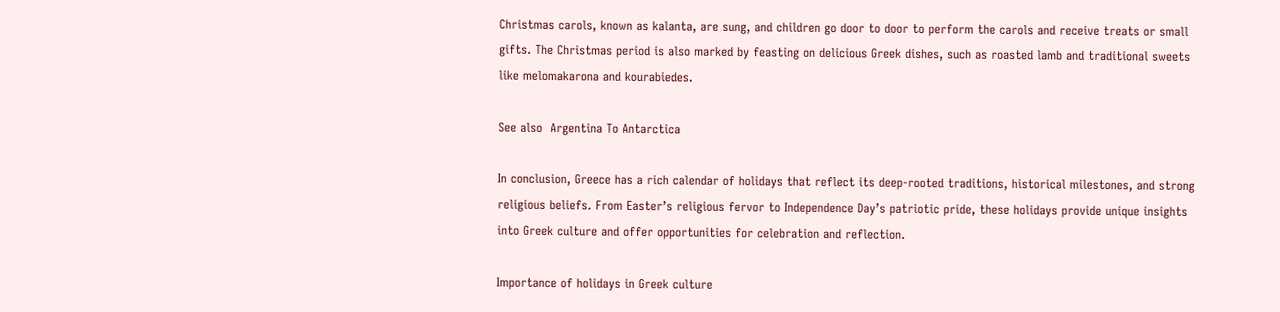Christmas carols, known as kalanta, are sung, and children go door to door to perform the carols and receive treats or small gifts. The Christmas period is also marked by feasting on delicious Greek dishes, such as roasted lamb and traditional sweets like melomakarona and kourabiedes.

See also  Argentina To Antarctica

In conclusion, Greece has a rich calendar of holidays that reflect its deep-rooted traditions, historical milestones, and strong religious beliefs. From Easter’s religious fervor to Independence Day’s patriotic pride, these holidays provide unique insights into Greek culture and offer opportunities for celebration and reflection.

Importance of holidays in Greek culture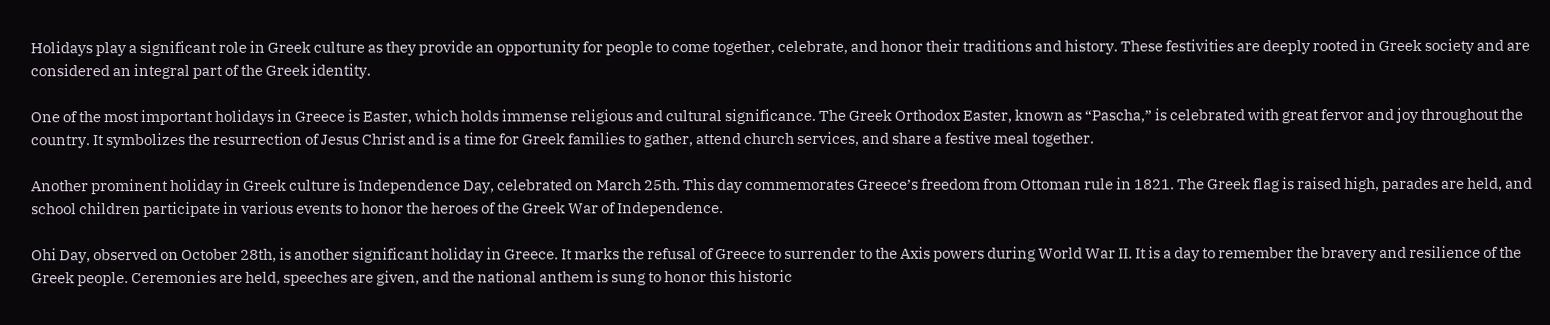Holidays play a significant role in Greek culture as they provide an opportunity for people to come together, celebrate, and honor their traditions and history. These festivities are deeply rooted in Greek society and are considered an integral part of the Greek identity.

One of the most important holidays in Greece is Easter, which holds immense religious and cultural significance. The Greek Orthodox Easter, known as “Pascha,” is celebrated with great fervor and joy throughout the country. It symbolizes the resurrection of Jesus Christ and is a time for Greek families to gather, attend church services, and share a festive meal together.

Another prominent holiday in Greek culture is Independence Day, celebrated on March 25th. This day commemorates Greece’s freedom from Ottoman rule in 1821. The Greek flag is raised high, parades are held, and school children participate in various events to honor the heroes of the Greek War of Independence.

Ohi Day, observed on October 28th, is another significant holiday in Greece. It marks the refusal of Greece to surrender to the Axis powers during World War II. It is a day to remember the bravery and resilience of the Greek people. Ceremonies are held, speeches are given, and the national anthem is sung to honor this historic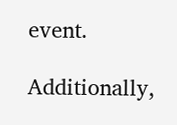event.

Additionally,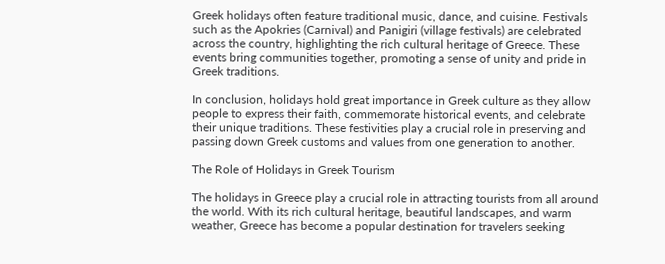Greek holidays often feature traditional music, dance, and cuisine. Festivals such as the Apokries (Carnival) and Panigiri (village festivals) are celebrated across the country, highlighting the rich cultural heritage of Greece. These events bring communities together, promoting a sense of unity and pride in Greek traditions.

In conclusion, holidays hold great importance in Greek culture as they allow people to express their faith, commemorate historical events, and celebrate their unique traditions. These festivities play a crucial role in preserving and passing down Greek customs and values from one generation to another.

The Role of Holidays in Greek Tourism

The holidays in Greece play a crucial role in attracting tourists from all around the world. With its rich cultural heritage, beautiful landscapes, and warm weather, Greece has become a popular destination for travelers seeking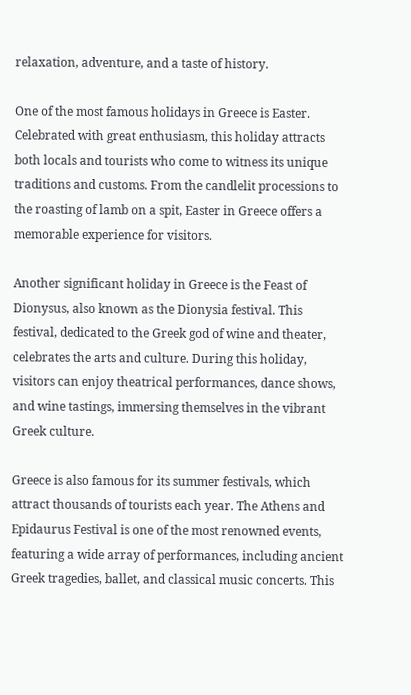relaxation, adventure, and a taste of history.

One of the most famous holidays in Greece is Easter. Celebrated with great enthusiasm, this holiday attracts both locals and tourists who come to witness its unique traditions and customs. From the candlelit processions to the roasting of lamb on a spit, Easter in Greece offers a memorable experience for visitors.

Another significant holiday in Greece is the Feast of Dionysus, also known as the Dionysia festival. This festival, dedicated to the Greek god of wine and theater, celebrates the arts and culture. During this holiday, visitors can enjoy theatrical performances, dance shows, and wine tastings, immersing themselves in the vibrant Greek culture.

Greece is also famous for its summer festivals, which attract thousands of tourists each year. The Athens and Epidaurus Festival is one of the most renowned events, featuring a wide array of performances, including ancient Greek tragedies, ballet, and classical music concerts. This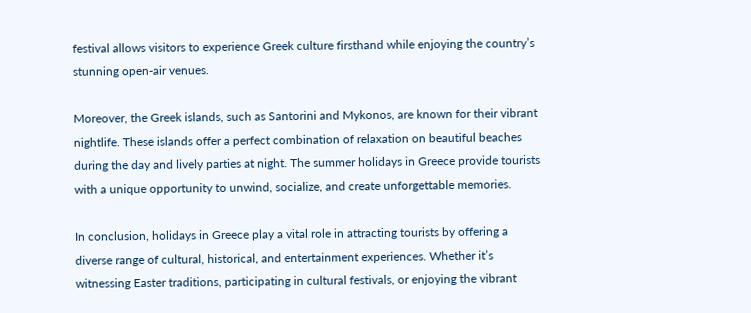festival allows visitors to experience Greek culture firsthand while enjoying the country’s stunning open-air venues.

Moreover, the Greek islands, such as Santorini and Mykonos, are known for their vibrant nightlife. These islands offer a perfect combination of relaxation on beautiful beaches during the day and lively parties at night. The summer holidays in Greece provide tourists with a unique opportunity to unwind, socialize, and create unforgettable memories.

In conclusion, holidays in Greece play a vital role in attracting tourists by offering a diverse range of cultural, historical, and entertainment experiences. Whether it’s witnessing Easter traditions, participating in cultural festivals, or enjoying the vibrant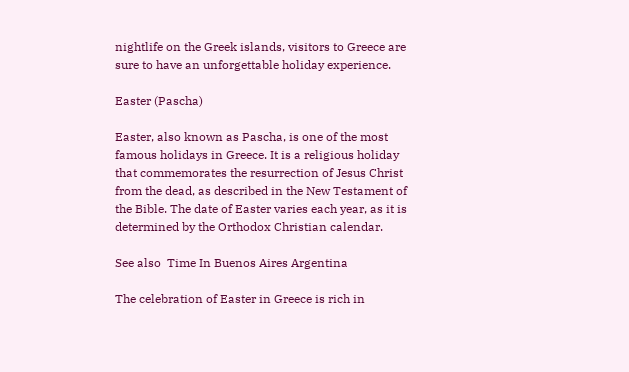nightlife on the Greek islands, visitors to Greece are sure to have an unforgettable holiday experience.

Easter (Pascha)

Easter, also known as Pascha, is one of the most famous holidays in Greece. It is a religious holiday that commemorates the resurrection of Jesus Christ from the dead, as described in the New Testament of the Bible. The date of Easter varies each year, as it is determined by the Orthodox Christian calendar.

See also  Time In Buenos Aires Argentina

The celebration of Easter in Greece is rich in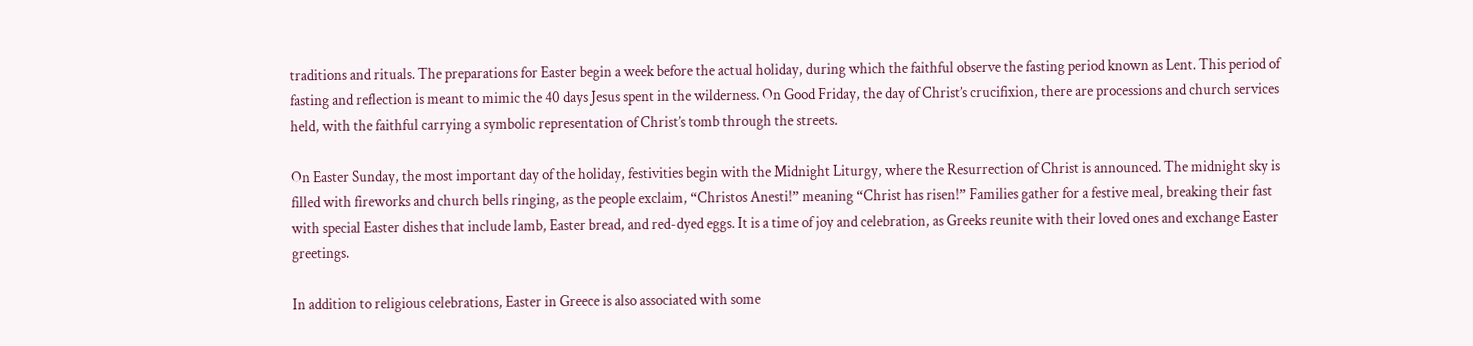traditions and rituals. The preparations for Easter begin a week before the actual holiday, during which the faithful observe the fasting period known as Lent. This period of fasting and reflection is meant to mimic the 40 days Jesus spent in the wilderness. On Good Friday, the day of Christ’s crucifixion, there are processions and church services held, with the faithful carrying a symbolic representation of Christ’s tomb through the streets.

On Easter Sunday, the most important day of the holiday, festivities begin with the Midnight Liturgy, where the Resurrection of Christ is announced. The midnight sky is filled with fireworks and church bells ringing, as the people exclaim, “Christos Anesti!” meaning “Christ has risen!” Families gather for a festive meal, breaking their fast with special Easter dishes that include lamb, Easter bread, and red-dyed eggs. It is a time of joy and celebration, as Greeks reunite with their loved ones and exchange Easter greetings.

In addition to religious celebrations, Easter in Greece is also associated with some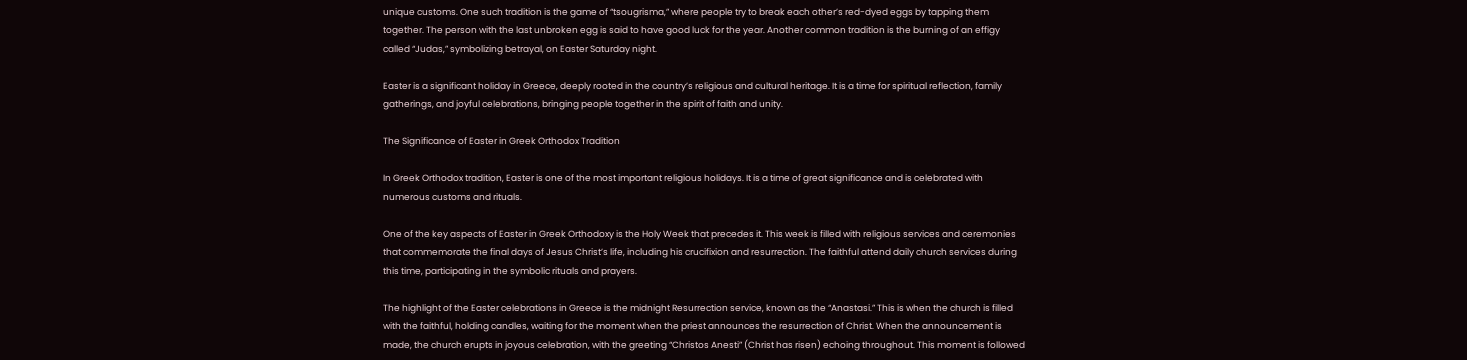unique customs. One such tradition is the game of “tsougrisma,” where people try to break each other’s red-dyed eggs by tapping them together. The person with the last unbroken egg is said to have good luck for the year. Another common tradition is the burning of an effigy called “Judas,” symbolizing betrayal, on Easter Saturday night.

Easter is a significant holiday in Greece, deeply rooted in the country’s religious and cultural heritage. It is a time for spiritual reflection, family gatherings, and joyful celebrations, bringing people together in the spirit of faith and unity.

The Significance of Easter in Greek Orthodox Tradition

In Greek Orthodox tradition, Easter is one of the most important religious holidays. It is a time of great significance and is celebrated with numerous customs and rituals.

One of the key aspects of Easter in Greek Orthodoxy is the Holy Week that precedes it. This week is filled with religious services and ceremonies that commemorate the final days of Jesus Christ’s life, including his crucifixion and resurrection. The faithful attend daily church services during this time, participating in the symbolic rituals and prayers.

The highlight of the Easter celebrations in Greece is the midnight Resurrection service, known as the “Anastasi.” This is when the church is filled with the faithful, holding candles, waiting for the moment when the priest announces the resurrection of Christ. When the announcement is made, the church erupts in joyous celebration, with the greeting “Christos Anesti” (Christ has risen) echoing throughout. This moment is followed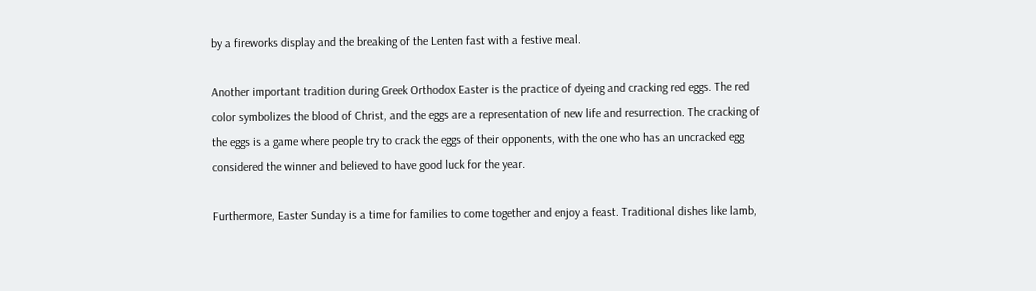by a fireworks display and the breaking of the Lenten fast with a festive meal.

Another important tradition during Greek Orthodox Easter is the practice of dyeing and cracking red eggs. The red color symbolizes the blood of Christ, and the eggs are a representation of new life and resurrection. The cracking of the eggs is a game where people try to crack the eggs of their opponents, with the one who has an uncracked egg considered the winner and believed to have good luck for the year.

Furthermore, Easter Sunday is a time for families to come together and enjoy a feast. Traditional dishes like lamb,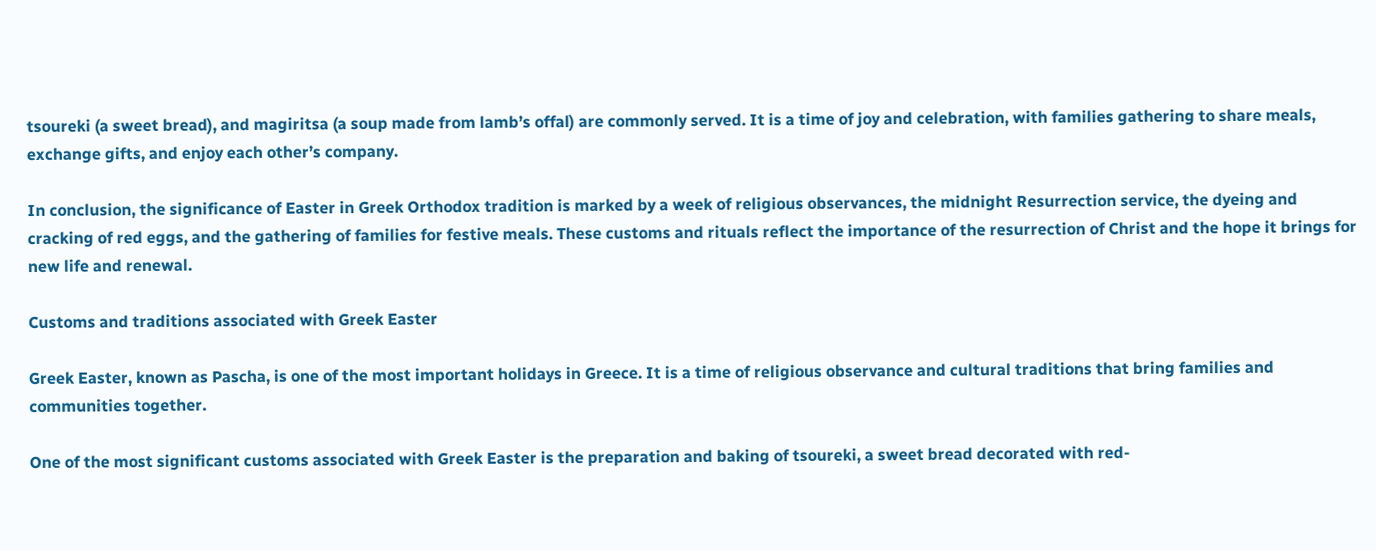tsoureki (a sweet bread), and magiritsa (a soup made from lamb’s offal) are commonly served. It is a time of joy and celebration, with families gathering to share meals, exchange gifts, and enjoy each other’s company.

In conclusion, the significance of Easter in Greek Orthodox tradition is marked by a week of religious observances, the midnight Resurrection service, the dyeing and cracking of red eggs, and the gathering of families for festive meals. These customs and rituals reflect the importance of the resurrection of Christ and the hope it brings for new life and renewal.

Customs and traditions associated with Greek Easter

Greek Easter, known as Pascha, is one of the most important holidays in Greece. It is a time of religious observance and cultural traditions that bring families and communities together.

One of the most significant customs associated with Greek Easter is the preparation and baking of tsoureki, a sweet bread decorated with red-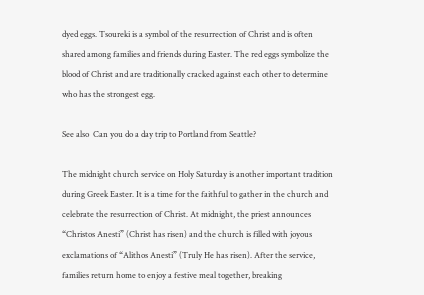dyed eggs. Tsoureki is a symbol of the resurrection of Christ and is often shared among families and friends during Easter. The red eggs symbolize the blood of Christ and are traditionally cracked against each other to determine who has the strongest egg.

See also  Can you do a day trip to Portland from Seattle?

The midnight church service on Holy Saturday is another important tradition during Greek Easter. It is a time for the faithful to gather in the church and celebrate the resurrection of Christ. At midnight, the priest announces “Christos Anesti” (Christ has risen) and the church is filled with joyous exclamations of “Alithos Anesti” (Truly He has risen). After the service, families return home to enjoy a festive meal together, breaking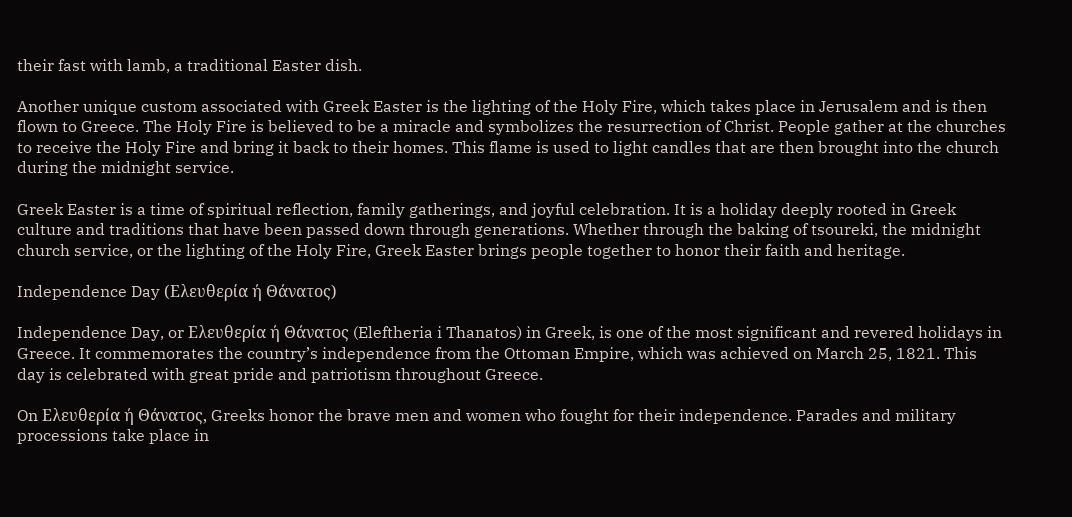their fast with lamb, a traditional Easter dish.

Another unique custom associated with Greek Easter is the lighting of the Holy Fire, which takes place in Jerusalem and is then flown to Greece. The Holy Fire is believed to be a miracle and symbolizes the resurrection of Christ. People gather at the churches to receive the Holy Fire and bring it back to their homes. This flame is used to light candles that are then brought into the church during the midnight service.

Greek Easter is a time of spiritual reflection, family gatherings, and joyful celebration. It is a holiday deeply rooted in Greek culture and traditions that have been passed down through generations. Whether through the baking of tsoureki, the midnight church service, or the lighting of the Holy Fire, Greek Easter brings people together to honor their faith and heritage.

Independence Day (Ελευθερία ή Θάνατος)

Independence Day, or Ελευθερία ή Θάνατος (Eleftheria i Thanatos) in Greek, is one of the most significant and revered holidays in Greece. It commemorates the country’s independence from the Ottoman Empire, which was achieved on March 25, 1821. This day is celebrated with great pride and patriotism throughout Greece.

On Ελευθερία ή Θάνατος, Greeks honor the brave men and women who fought for their independence. Parades and military processions take place in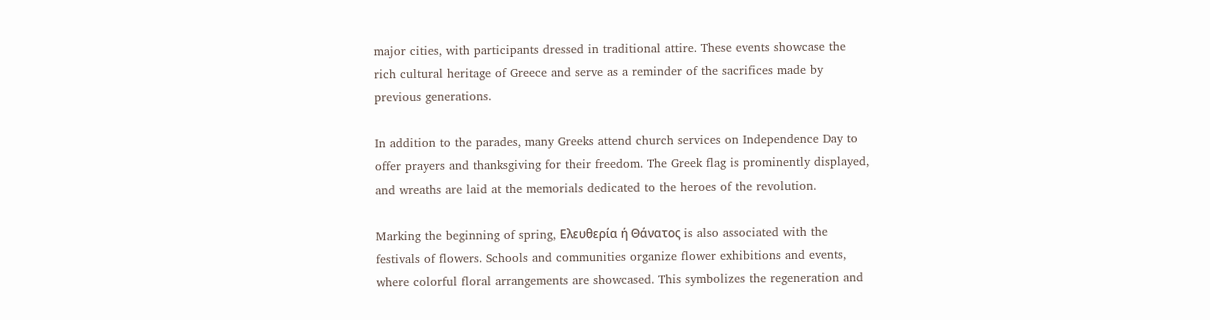major cities, with participants dressed in traditional attire. These events showcase the rich cultural heritage of Greece and serve as a reminder of the sacrifices made by previous generations.

In addition to the parades, many Greeks attend church services on Independence Day to offer prayers and thanksgiving for their freedom. The Greek flag is prominently displayed, and wreaths are laid at the memorials dedicated to the heroes of the revolution.

Marking the beginning of spring, Ελευθερία ή Θάνατος is also associated with the festivals of flowers. Schools and communities organize flower exhibitions and events, where colorful floral arrangements are showcased. This symbolizes the regeneration and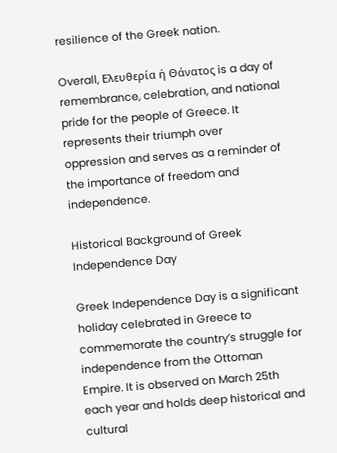resilience of the Greek nation.

Overall, Ελευθερία ή Θάνατος is a day of remembrance, celebration, and national pride for the people of Greece. It represents their triumph over oppression and serves as a reminder of the importance of freedom and independence.

Historical Background of Greek Independence Day

Greek Independence Day is a significant holiday celebrated in Greece to commemorate the country’s struggle for independence from the Ottoman Empire. It is observed on March 25th each year and holds deep historical and cultural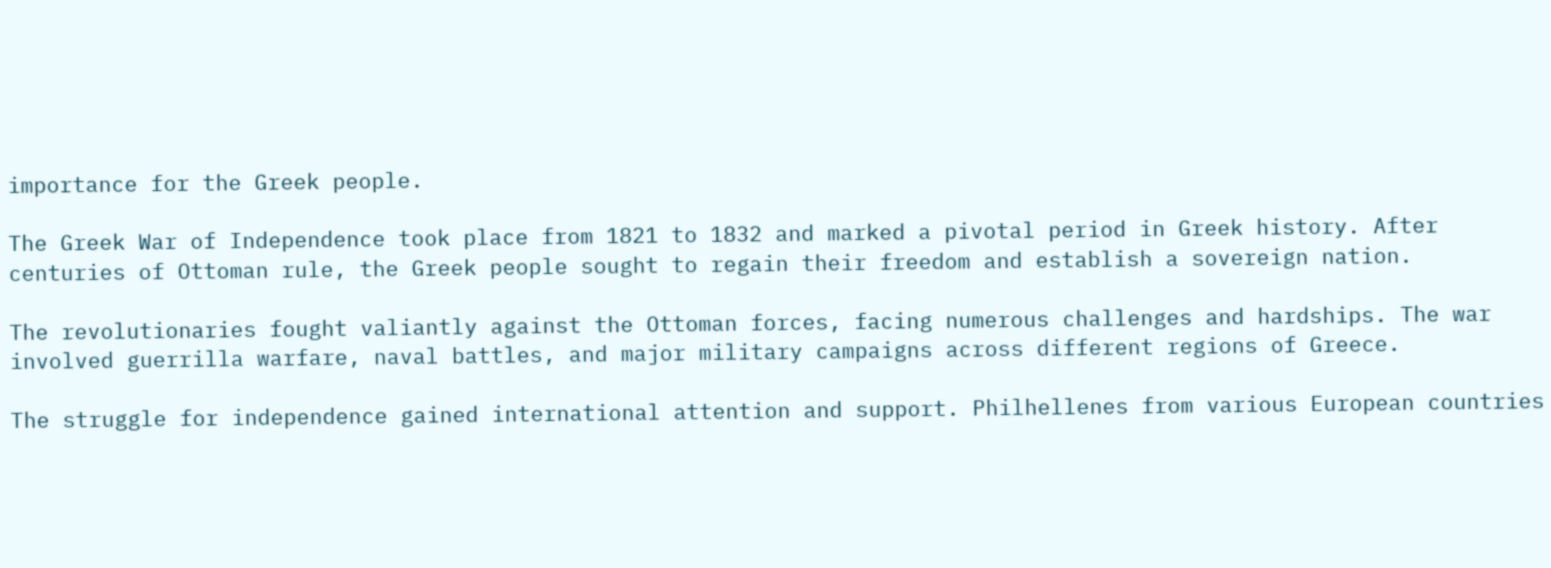importance for the Greek people.

The Greek War of Independence took place from 1821 to 1832 and marked a pivotal period in Greek history. After centuries of Ottoman rule, the Greek people sought to regain their freedom and establish a sovereign nation.

The revolutionaries fought valiantly against the Ottoman forces, facing numerous challenges and hardships. The war involved guerrilla warfare, naval battles, and major military campaigns across different regions of Greece.

The struggle for independence gained international attention and support. Philhellenes from various European countries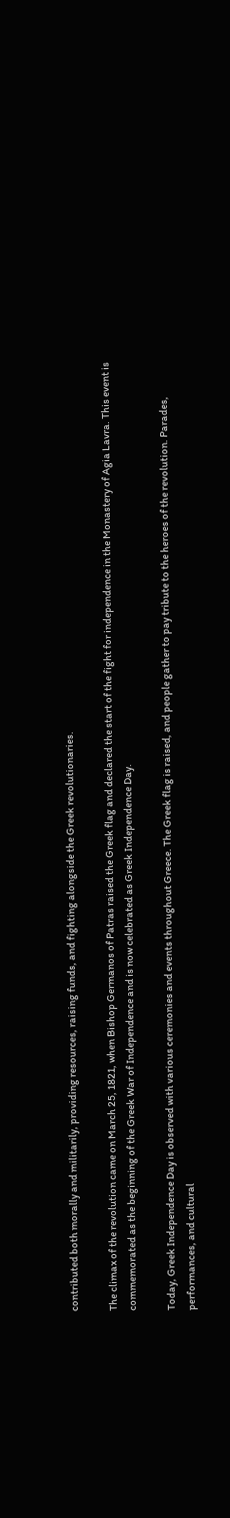contributed both morally and militarily, providing resources, raising funds, and fighting alongside the Greek revolutionaries.

The climax of the revolution came on March 25, 1821, when Bishop Germanos of Patras raised the Greek flag and declared the start of the fight for independence in the Monastery of Agia Lavra. This event is commemorated as the beginning of the Greek War of Independence and is now celebrated as Greek Independence Day.

Today, Greek Independence Day is observed with various ceremonies and events throughout Greece. The Greek flag is raised, and people gather to pay tribute to the heroes of the revolution. Parades, performances, and cultural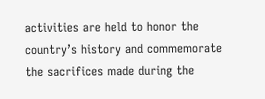activities are held to honor the country’s history and commemorate the sacrifices made during the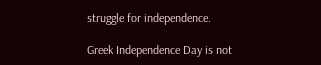struggle for independence.

Greek Independence Day is not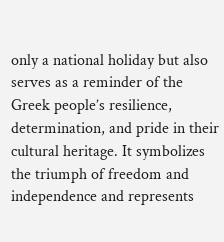only a national holiday but also serves as a reminder of the Greek people’s resilience, determination, and pride in their cultural heritage. It symbolizes the triumph of freedom and independence and represents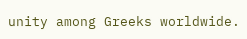unity among Greeks worldwide.